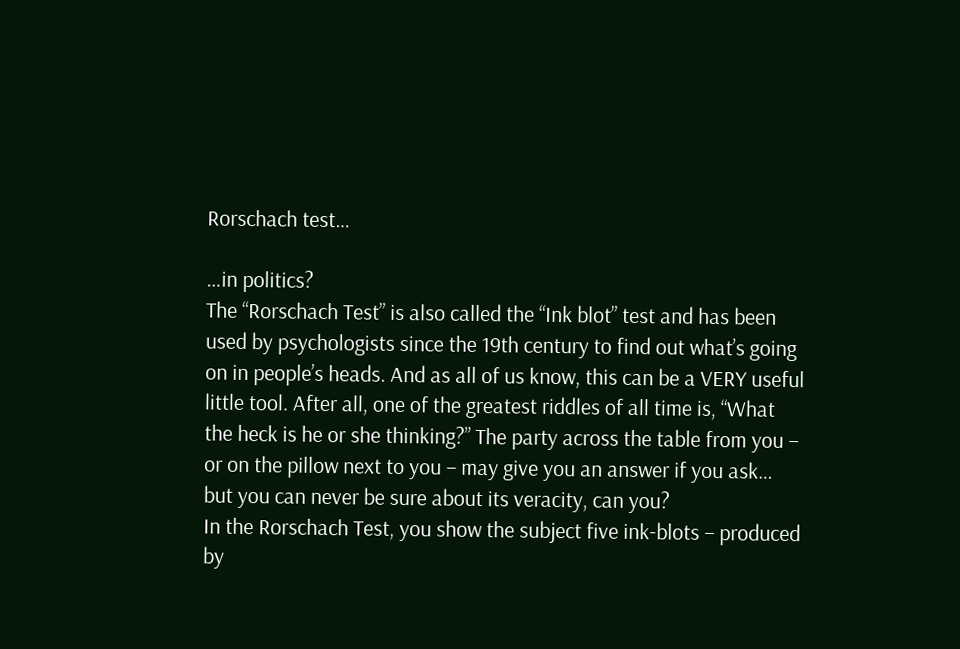Rorschach test…

…in politics?
The “Rorschach Test” is also called the “Ink blot” test and has been used by psychologists since the 19th century to find out what’s going on in people’s heads. And as all of us know, this can be a VERY useful little tool. After all, one of the greatest riddles of all time is, “What the heck is he or she thinking?” The party across the table from you – or on the pillow next to you – may give you an answer if you ask… but you can never be sure about its veracity, can you?
In the Rorschach Test, you show the subject five ink-blots – produced by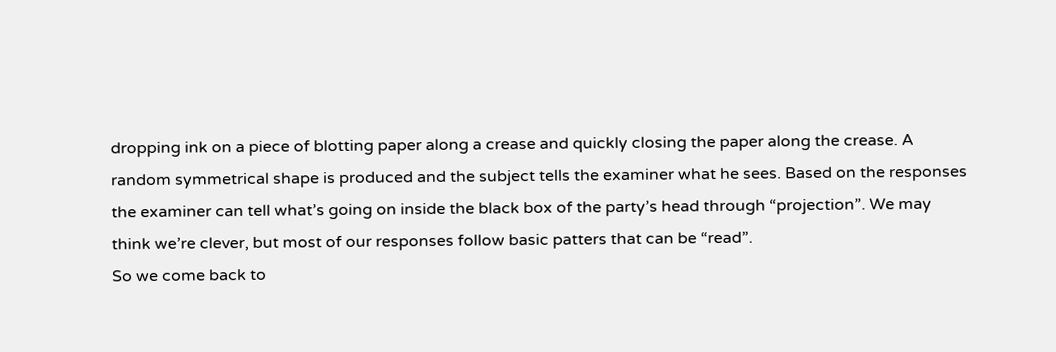dropping ink on a piece of blotting paper along a crease and quickly closing the paper along the crease. A random symmetrical shape is produced and the subject tells the examiner what he sees. Based on the responses the examiner can tell what’s going on inside the black box of the party’s head through “projection”. We may think we’re clever, but most of our responses follow basic patters that can be “read”.
So we come back to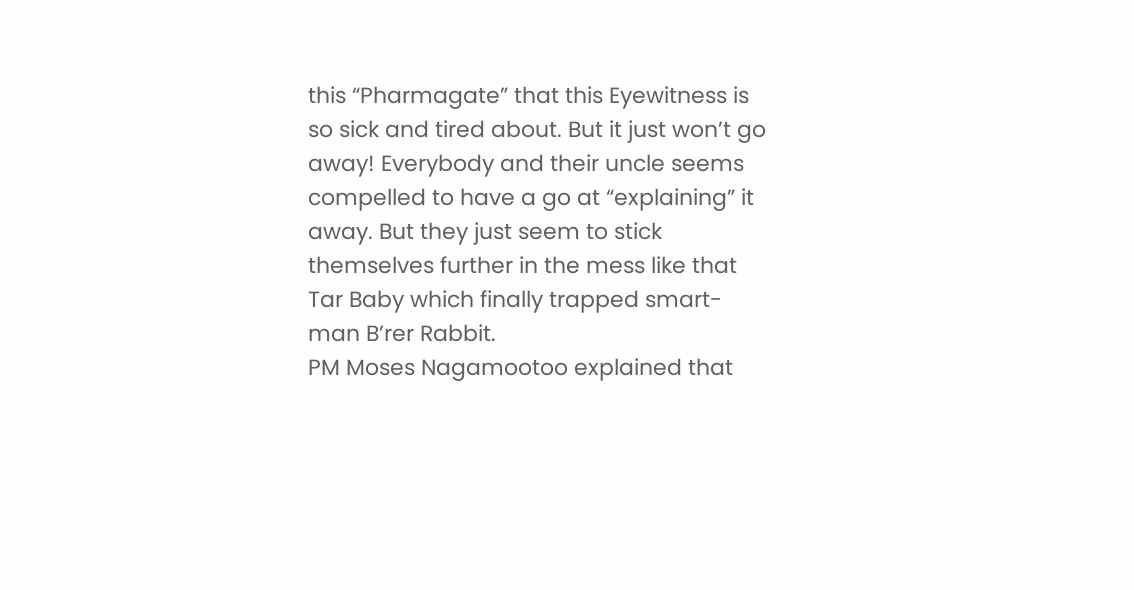this “Pharmagate” that this Eyewitness is so sick and tired about. But it just won’t go away! Everybody and their uncle seems compelled to have a go at “explaining” it away. But they just seem to stick themselves further in the mess like that Tar Baby which finally trapped smart-man B’rer Rabbit.
PM Moses Nagamootoo explained that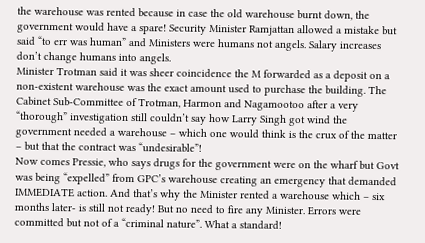the warehouse was rented because in case the old warehouse burnt down, the government would have a spare! Security Minister Ramjattan allowed a mistake but said “to err was human” and Ministers were humans not angels. Salary increases don’t change humans into angels.
Minister Trotman said it was sheer coincidence the M forwarded as a deposit on a non-existent warehouse was the exact amount used to purchase the building. The Cabinet Sub-Committee of Trotman, Harmon and Nagamootoo after a very “thorough” investigation still couldn’t say how Larry Singh got wind the government needed a warehouse – which one would think is the crux of the matter – but that the contract was “undesirable”!
Now comes Pressie, who says drugs for the government were on the wharf but Govt was being “expelled” from GPC’s warehouse creating an emergency that demanded IMMEDIATE action. And that’s why the Minister rented a warehouse which – six months later- is still not ready! But no need to fire any Minister. Errors were committed but not of a “criminal nature”. What a standard!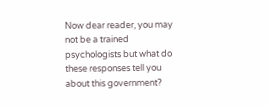Now dear reader, you may not be a trained psychologists but what do these responses tell you about this government?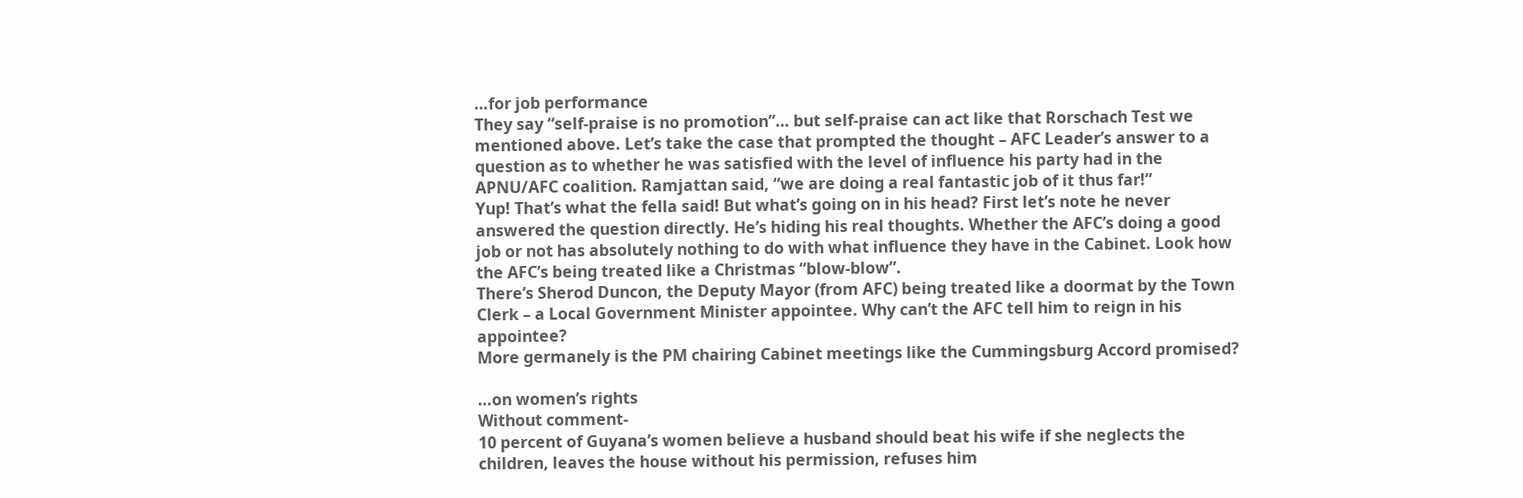…for job performance
They say “self-praise is no promotion”… but self-praise can act like that Rorschach Test we mentioned above. Let’s take the case that prompted the thought – AFC Leader’s answer to a question as to whether he was satisfied with the level of influence his party had in the APNU/AFC coalition. Ramjattan said, “we are doing a real fantastic job of it thus far!”
Yup! That’s what the fella said! But what’s going on in his head? First let’s note he never answered the question directly. He’s hiding his real thoughts. Whether the AFC’s doing a good job or not has absolutely nothing to do with what influence they have in the Cabinet. Look how the AFC’s being treated like a Christmas “blow-blow”.
There’s Sherod Duncon, the Deputy Mayor (from AFC) being treated like a doormat by the Town Clerk – a Local Government Minister appointee. Why can’t the AFC tell him to reign in his appointee?
More germanely is the PM chairing Cabinet meetings like the Cummingsburg Accord promised?

…on women’s rights
Without comment-
10 percent of Guyana’s women believe a husband should beat his wife if she neglects the children, leaves the house without his permission, refuses him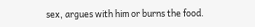sex, argues with him or burns the food.